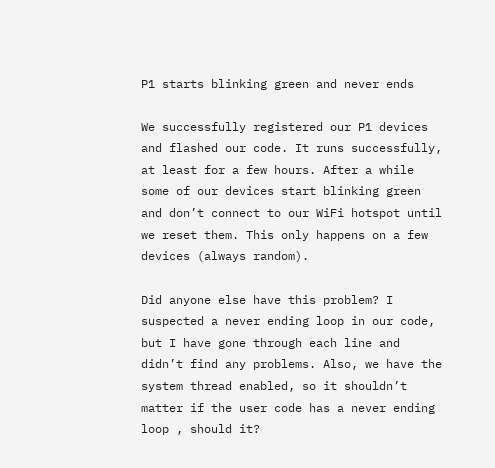P1 starts blinking green and never ends

We successfully registered our P1 devices and flashed our code. It runs successfully, at least for a few hours. After a while some of our devices start blinking green and don’t connect to our WiFi hotspot until we reset them. This only happens on a few devices (always random).

Did anyone else have this problem? I suspected a never ending loop in our code, but I have gone through each line and didn’t find any problems. Also, we have the system thread enabled, so it shouldn’t matter if the user code has a never ending loop , should it?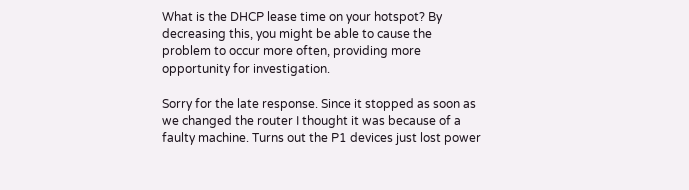What is the DHCP lease time on your hotspot? By decreasing this, you might be able to cause the problem to occur more often, providing more opportunity for investigation.

Sorry for the late response. Since it stopped as soon as we changed the router I thought it was because of a faulty machine. Turns out the P1 devices just lost power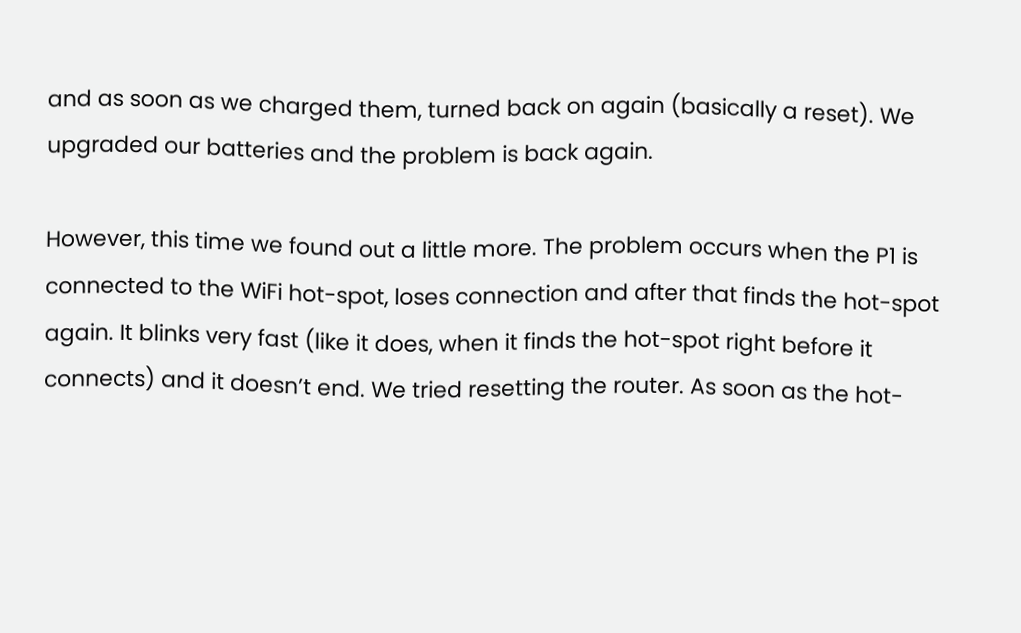and as soon as we charged them, turned back on again (basically a reset). We upgraded our batteries and the problem is back again.

However, this time we found out a little more. The problem occurs when the P1 is connected to the WiFi hot-spot, loses connection and after that finds the hot-spot again. It blinks very fast (like it does, when it finds the hot-spot right before it connects) and it doesn’t end. We tried resetting the router. As soon as the hot-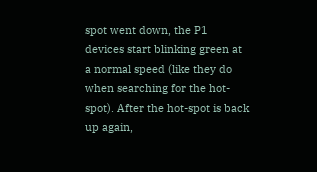spot went down, the P1 devices start blinking green at a normal speed (like they do when searching for the hot-spot). After the hot-spot is back up again,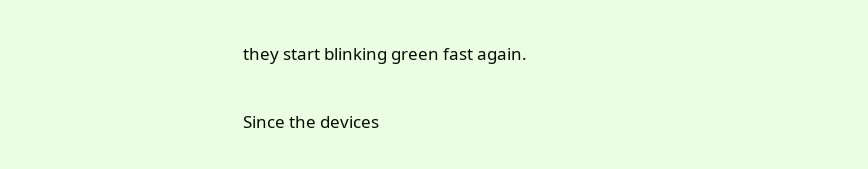they start blinking green fast again.

Since the devices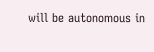will be autonomous in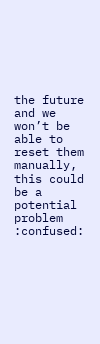the future and we won’t be able to reset them manually, this could be a potential problem :confused: